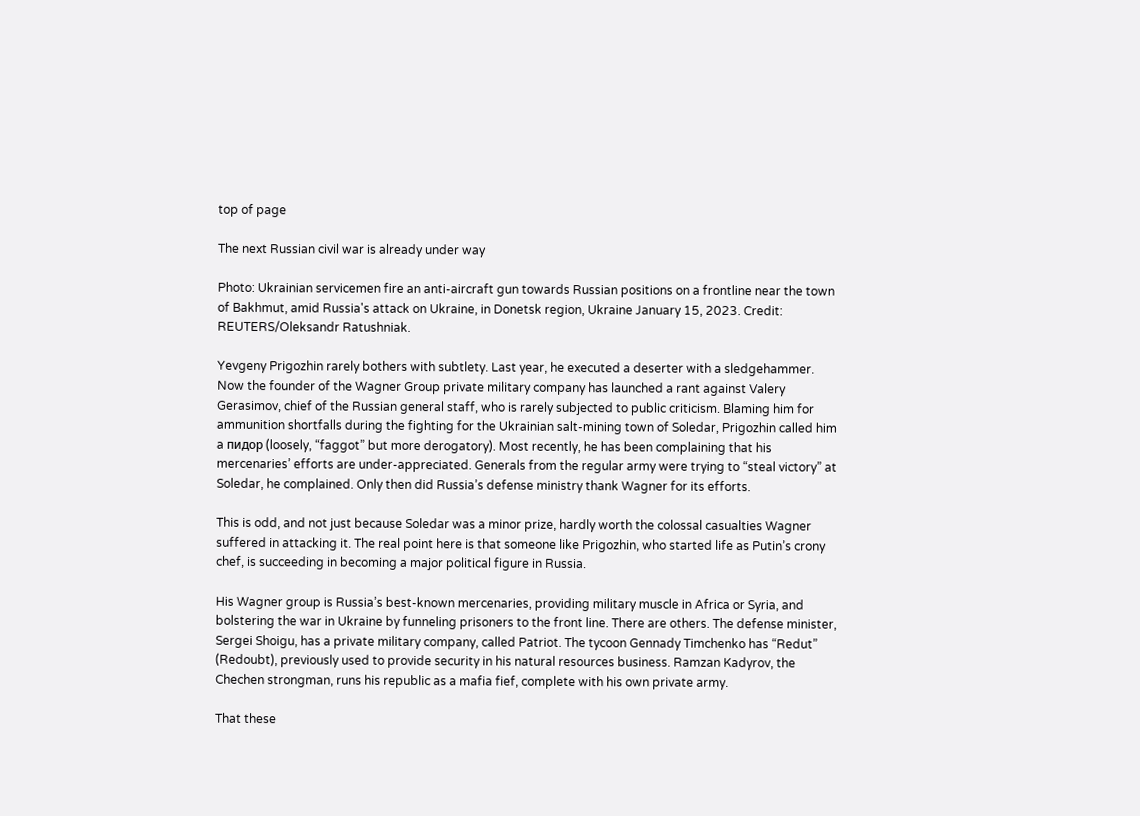top of page

The next Russian civil war is already under way

Photo: Ukrainian servicemen fire an anti-aircraft gun towards Russian positions on a frontline near the town of Bakhmut, amid Russia's attack on Ukraine, in Donetsk region, Ukraine January 15, 2023. Credit: REUTERS/Oleksandr Ratushniak.

Yevgeny Prigozhin rarely bothers with subtlety. Last year, he executed a deserter with a sledgehammer. Now the founder of the Wagner Group private military company has launched a rant against Valery Gerasimov, chief of the Russian general staff, who is rarely subjected to public criticism. Blaming him for ammunition shortfalls during the fighting for the Ukrainian salt-mining town of Soledar, Prigozhin called him a пидор (loosely, “faggot” but more derogatory). Most recently, he has been complaining that his mercenaries’ efforts are under-appreciated. Generals from the regular army were trying to “steal victory” at Soledar, he complained. Only then did Russia’s defense ministry thank Wagner for its efforts.

This is odd, and not just because Soledar was a minor prize, hardly worth the colossal casualties Wagner suffered in attacking it. The real point here is that someone like Prigozhin, who started life as Putin’s crony chef, is succeeding in becoming a major political figure in Russia.

His Wagner group is Russia’s best-known mercenaries, providing military muscle in Africa or Syria, and bolstering the war in Ukraine by funneling prisoners to the front line. There are others. The defense minister, Sergei Shoigu, has a private military company, called Patriot. The tycoon Gennady Timchenko has “Redut” (Redoubt), previously used to provide security in his natural resources business. Ramzan Kadyrov, the Chechen strongman, runs his republic as a mafia fief, complete with his own private army.

That these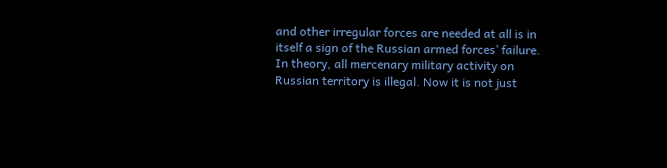and other irregular forces are needed at all is in itself a sign of the Russian armed forces’ failure. In theory, all mercenary military activity on Russian territory is illegal. Now it is not just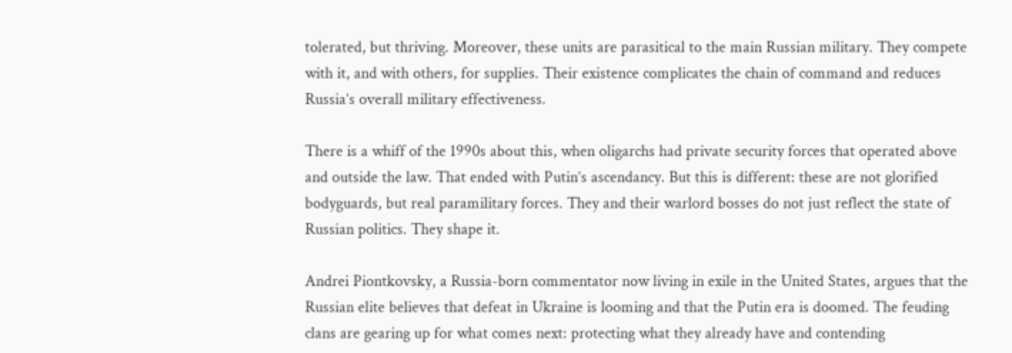tolerated, but thriving. Moreover, these units are parasitical to the main Russian military. They compete with it, and with others, for supplies. Their existence complicates the chain of command and reduces Russia’s overall military effectiveness.

There is a whiff of the 1990s about this, when oligarchs had private security forces that operated above and outside the law. That ended with Putin’s ascendancy. But this is different: these are not glorified bodyguards, but real paramilitary forces. They and their warlord bosses do not just reflect the state of Russian politics. They shape it.

Andrei Piontkovsky, a Russia-born commentator now living in exile in the United States, argues that the Russian elite believes that defeat in Ukraine is looming and that the Putin era is doomed. The feuding clans are gearing up for what comes next: protecting what they already have and contending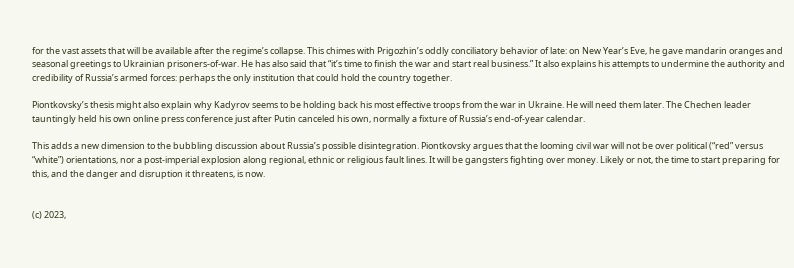for the vast assets that will be available after the regime’s collapse. This chimes with Prigozhin’s oddly conciliatory behavior of late: on New Year’s Eve, he gave mandarin oranges and seasonal greetings to Ukrainian prisoners-of-war. He has also said that “it’s time to finish the war and start real business.” It also explains his attempts to undermine the authority and credibility of Russia’s armed forces: perhaps the only institution that could hold the country together.

Piontkovsky’s thesis might also explain why Kadyrov seems to be holding back his most effective troops from the war in Ukraine. He will need them later. The Chechen leader tauntingly held his own online press conference just after Putin canceled his own, normally a fixture of Russia’s end-of-year calendar.

This adds a new dimension to the bubbling discussion about Russia’s possible disintegration. Piontkovsky argues that the looming civil war will not be over political (“red” versus “white”) orientations, nor a post-imperial explosion along regional, ethnic or religious fault lines. It will be gangsters fighting over money. Likely or not, the time to start preparing for this, and the danger and disruption it threatens, is now.


(c) 2023,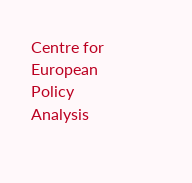Centre for European Policy Analysis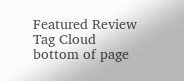Featured Review
Tag Cloud
bottom of page